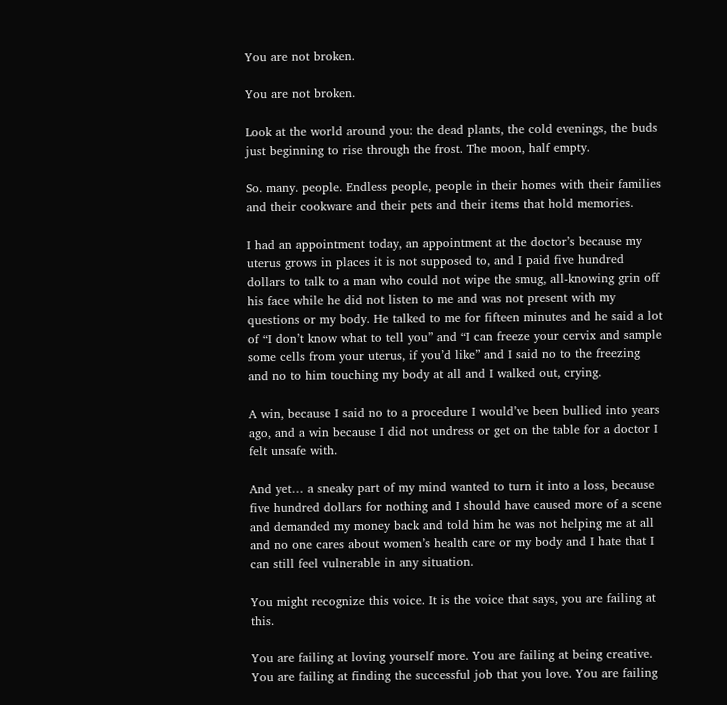You are not broken.

You are not broken.

Look at the world around you: the dead plants, the cold evenings, the buds just beginning to rise through the frost. The moon, half empty.

So. many. people. Endless people, people in their homes with their families and their cookware and their pets and their items that hold memories.

I had an appointment today, an appointment at the doctor’s because my uterus grows in places it is not supposed to, and I paid five hundred dollars to talk to a man who could not wipe the smug, all-knowing grin off his face while he did not listen to me and was not present with my questions or my body. He talked to me for fifteen minutes and he said a lot of “I don’t know what to tell you” and “I can freeze your cervix and sample some cells from your uterus, if you’d like” and I said no to the freezing and no to him touching my body at all and I walked out, crying.

A win, because I said no to a procedure I would’ve been bullied into years ago, and a win because I did not undress or get on the table for a doctor I felt unsafe with.

And yet… a sneaky part of my mind wanted to turn it into a loss, because five hundred dollars for nothing and I should have caused more of a scene and demanded my money back and told him he was not helping me at all and no one cares about women’s health care or my body and I hate that I can still feel vulnerable in any situation.

You might recognize this voice. It is the voice that says, you are failing at this.

You are failing at loving yourself more. You are failing at being creative. You are failing at finding the successful job that you love. You are failing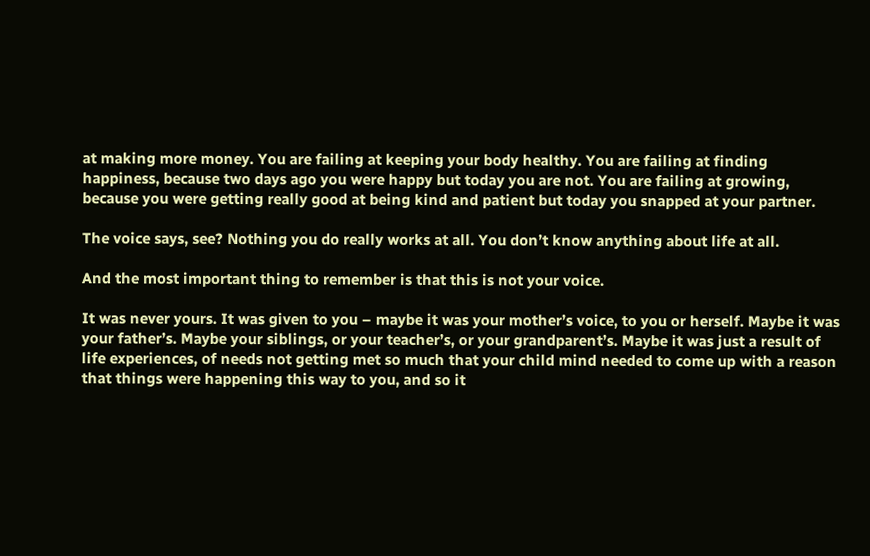at making more money. You are failing at keeping your body healthy. You are failing at finding happiness, because two days ago you were happy but today you are not. You are failing at growing, because you were getting really good at being kind and patient but today you snapped at your partner.

The voice says, see? Nothing you do really works at all. You don’t know anything about life at all.

And the most important thing to remember is that this is not your voice.

It was never yours. It was given to you – maybe it was your mother’s voice, to you or herself. Maybe it was your father’s. Maybe your siblings, or your teacher’s, or your grandparent’s. Maybe it was just a result of life experiences, of needs not getting met so much that your child mind needed to come up with a reason that things were happening this way to you, and so it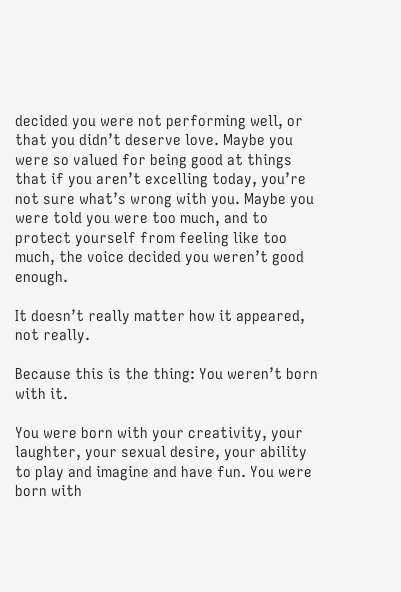decided you were not performing well, or that you didn’t deserve love. Maybe you were so valued for being good at things that if you aren’t excelling today, you’re not sure what’s wrong with you. Maybe you were told you were too much, and to protect yourself from feeling like too much, the voice decided you weren’t good enough.

It doesn’t really matter how it appeared, not really.

Because this is the thing: You weren’t born with it.

You were born with your creativity, your laughter, your sexual desire, your ability to play and imagine and have fun. You were born with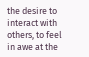the desire to interact with others, to feel in awe at the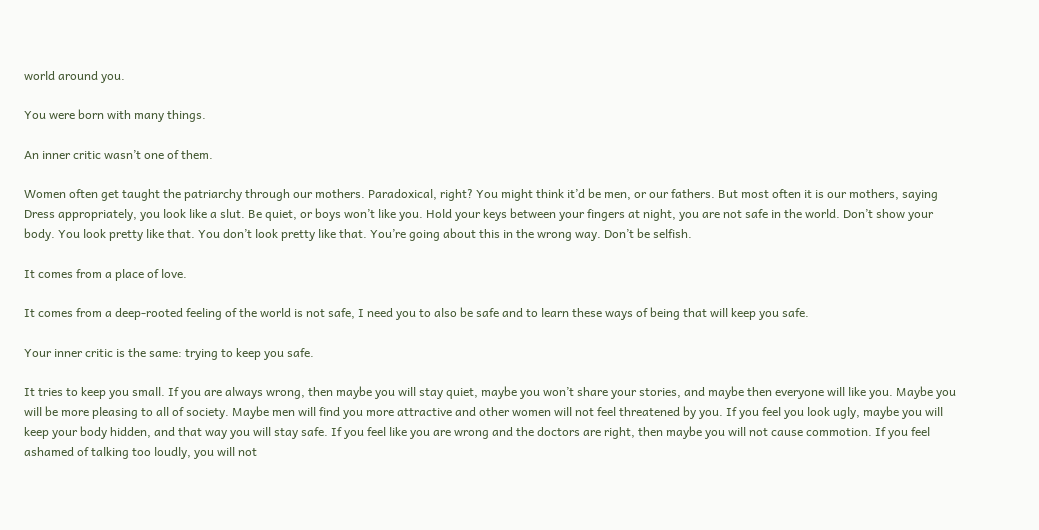world around you.

You were born with many things.

An inner critic wasn’t one of them.

Women often get taught the patriarchy through our mothers. Paradoxical, right? You might think it’d be men, or our fathers. But most often it is our mothers, saying Dress appropriately, you look like a slut. Be quiet, or boys won’t like you. Hold your keys between your fingers at night, you are not safe in the world. Don’t show your body. You look pretty like that. You don’t look pretty like that. You’re going about this in the wrong way. Don’t be selfish.

It comes from a place of love.

It comes from a deep-rooted feeling of the world is not safe, I need you to also be safe and to learn these ways of being that will keep you safe.

Your inner critic is the same: trying to keep you safe.

It tries to keep you small. If you are always wrong, then maybe you will stay quiet, maybe you won’t share your stories, and maybe then everyone will like you. Maybe you will be more pleasing to all of society. Maybe men will find you more attractive and other women will not feel threatened by you. If you feel you look ugly, maybe you will keep your body hidden, and that way you will stay safe. If you feel like you are wrong and the doctors are right, then maybe you will not cause commotion. If you feel ashamed of talking too loudly, you will not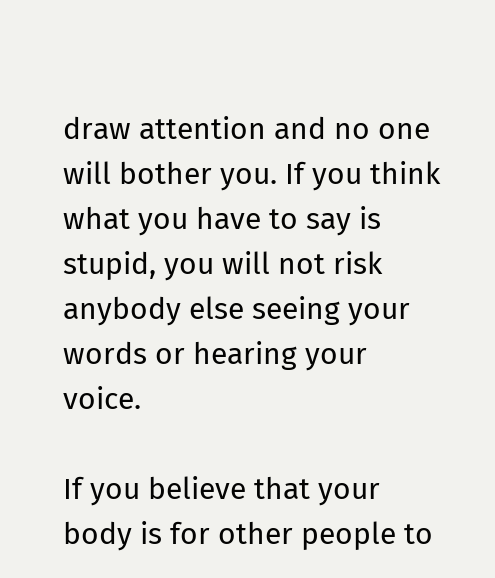draw attention and no one will bother you. If you think what you have to say is stupid, you will not risk anybody else seeing your words or hearing your voice.

If you believe that your body is for other people to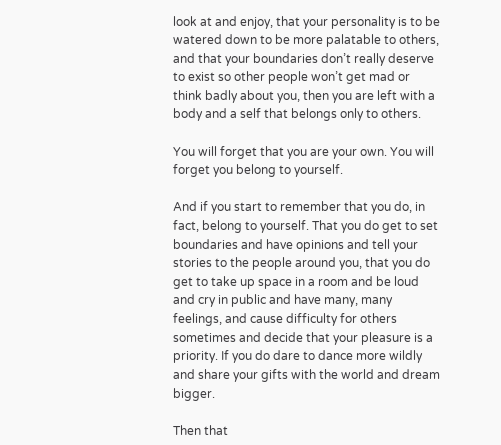look at and enjoy, that your personality is to be watered down to be more palatable to others, and that your boundaries don’t really deserve to exist so other people won’t get mad or think badly about you, then you are left with a body and a self that belongs only to others.

You will forget that you are your own. You will forget you belong to yourself.

And if you start to remember that you do, in fact, belong to yourself. That you do get to set boundaries and have opinions and tell your stories to the people around you, that you do get to take up space in a room and be loud and cry in public and have many, many feelings, and cause difficulty for others sometimes and decide that your pleasure is a priority. If you do dare to dance more wildly and share your gifts with the world and dream bigger.

Then that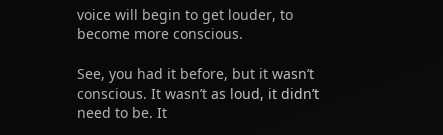voice will begin to get louder, to become more conscious.

See, you had it before, but it wasn’t conscious. It wasn’t as loud, it didn’t need to be. It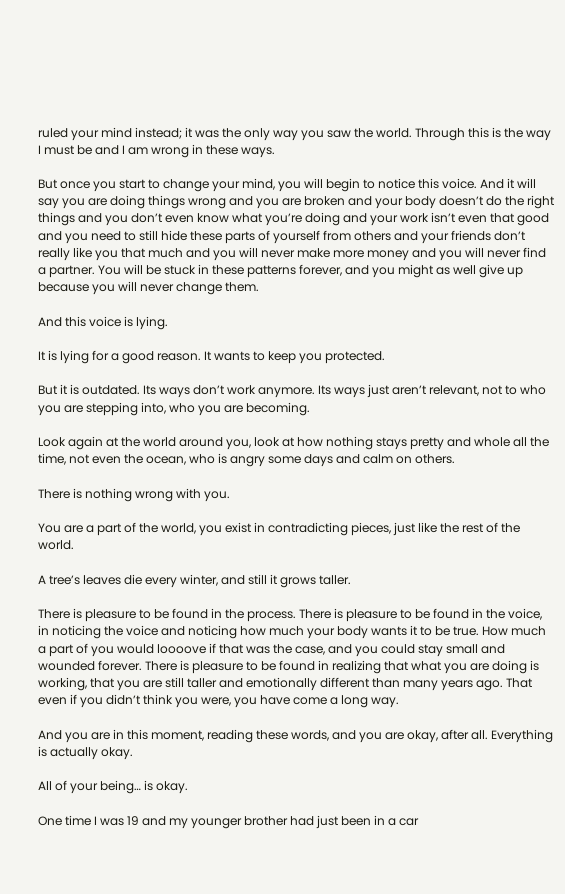ruled your mind instead; it was the only way you saw the world. Through this is the way I must be and I am wrong in these ways.

But once you start to change your mind, you will begin to notice this voice. And it will say you are doing things wrong and you are broken and your body doesn’t do the right things and you don’t even know what you’re doing and your work isn’t even that good and you need to still hide these parts of yourself from others and your friends don’t really like you that much and you will never make more money and you will never find a partner. You will be stuck in these patterns forever, and you might as well give up because you will never change them.

And this voice is lying.

It is lying for a good reason. It wants to keep you protected.

But it is outdated. Its ways don’t work anymore. Its ways just aren’t relevant, not to who you are stepping into, who you are becoming.

Look again at the world around you, look at how nothing stays pretty and whole all the time, not even the ocean, who is angry some days and calm on others.

There is nothing wrong with you.

You are a part of the world, you exist in contradicting pieces, just like the rest of the world.

A tree’s leaves die every winter, and still it grows taller.

There is pleasure to be found in the process. There is pleasure to be found in the voice, in noticing the voice and noticing how much your body wants it to be true. How much a part of you would loooove if that was the case, and you could stay small and wounded forever. There is pleasure to be found in realizing that what you are doing is working, that you are still taller and emotionally different than many years ago. That even if you didn’t think you were, you have come a long way.

And you are in this moment, reading these words, and you are okay, after all. Everything is actually okay.

All of your being… is okay.

One time I was 19 and my younger brother had just been in a car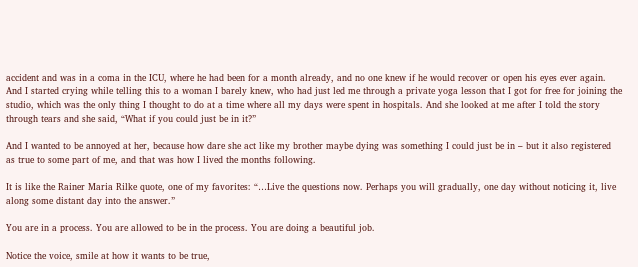accident and was in a coma in the ICU, where he had been for a month already, and no one knew if he would recover or open his eyes ever again. And I started crying while telling this to a woman I barely knew, who had just led me through a private yoga lesson that I got for free for joining the studio, which was the only thing I thought to do at a time where all my days were spent in hospitals. And she looked at me after I told the story through tears and she said, “What if you could just be in it?”

And I wanted to be annoyed at her, because how dare she act like my brother maybe dying was something I could just be in – but it also registered as true to some part of me, and that was how I lived the months following.

It is like the Rainer Maria Rilke quote, one of my favorites: “…Live the questions now. Perhaps you will gradually, one day without noticing it, live along some distant day into the answer.”

You are in a process. You are allowed to be in the process. You are doing a beautiful job.

Notice the voice, smile at how it wants to be true,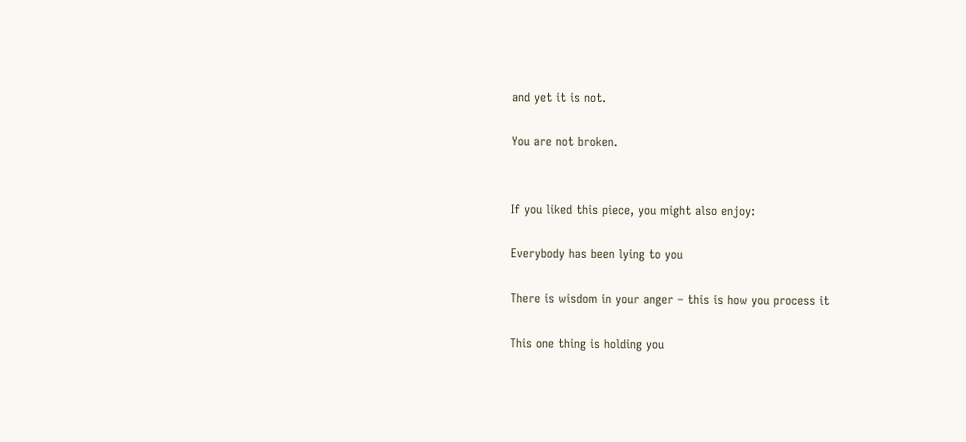and yet it is not.

You are not broken.


If you liked this piece, you might also enjoy:

Everybody has been lying to you

There is wisdom in your anger – this is how you process it

This one thing is holding you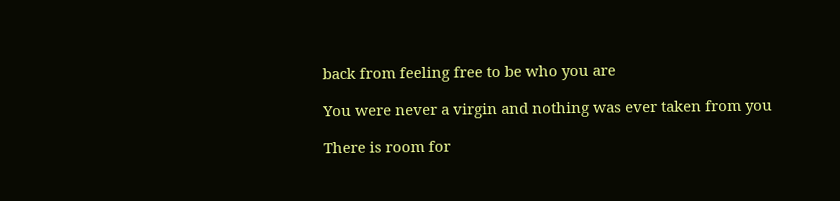back from feeling free to be who you are

You were never a virgin and nothing was ever taken from you

There is room for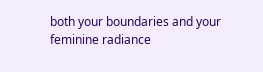both your boundaries and your feminine radiance